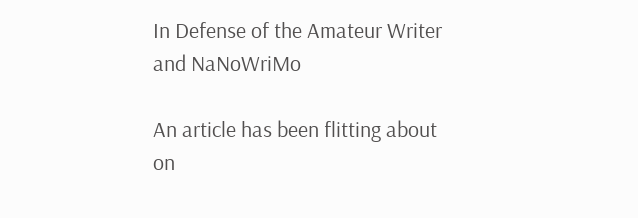In Defense of the Amateur Writer and NaNoWriMo

An article has been flitting about on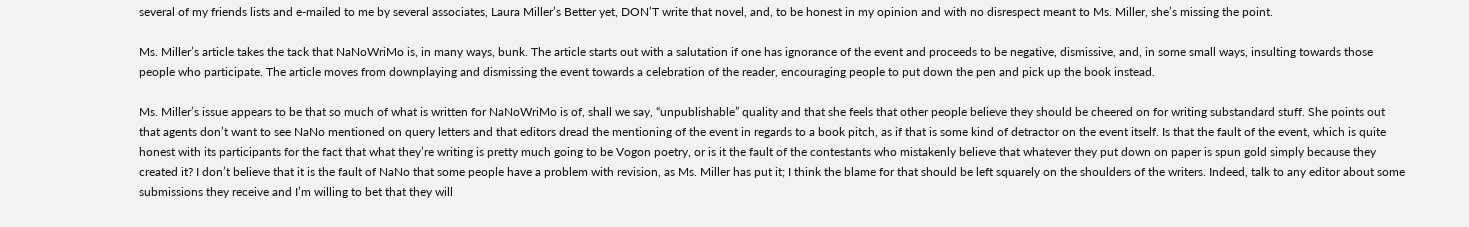several of my friends lists and e-mailed to me by several associates, Laura Miller’s Better yet, DON’T write that novel, and, to be honest in my opinion and with no disrespect meant to Ms. Miller, she’s missing the point.

Ms. Miller’s article takes the tack that NaNoWriMo is, in many ways, bunk. The article starts out with a salutation if one has ignorance of the event and proceeds to be negative, dismissive, and, in some small ways, insulting towards those people who participate. The article moves from downplaying and dismissing the event towards a celebration of the reader, encouraging people to put down the pen and pick up the book instead.

Ms. Miller’s issue appears to be that so much of what is written for NaNoWriMo is of, shall we say, “unpublishable” quality and that she feels that other people believe they should be cheered on for writing substandard stuff. She points out that agents don’t want to see NaNo mentioned on query letters and that editors dread the mentioning of the event in regards to a book pitch, as if that is some kind of detractor on the event itself. Is that the fault of the event, which is quite honest with its participants for the fact that what they’re writing is pretty much going to be Vogon poetry, or is it the fault of the contestants who mistakenly believe that whatever they put down on paper is spun gold simply because they created it? I don’t believe that it is the fault of NaNo that some people have a problem with revision, as Ms. Miller has put it; I think the blame for that should be left squarely on the shoulders of the writers. Indeed, talk to any editor about some submissions they receive and I’m willing to bet that they will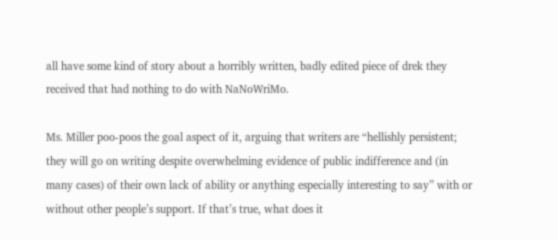all have some kind of story about a horribly written, badly edited piece of drek they received that had nothing to do with NaNoWriMo.

Ms. Miller poo-poos the goal aspect of it, arguing that writers are “hellishly persistent; they will go on writing despite overwhelming evidence of public indifference and (in many cases) of their own lack of ability or anything especially interesting to say” with or without other people’s support. If that’s true, what does it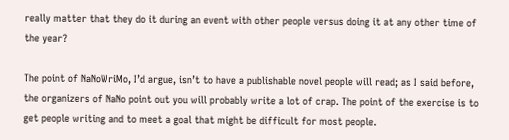really matter that they do it during an event with other people versus doing it at any other time of the year?

The point of NaNoWriMo, I’d argue, isn’t to have a publishable novel people will read; as I said before, the organizers of NaNo point out you will probably write a lot of crap. The point of the exercise is to get people writing and to meet a goal that might be difficult for most people.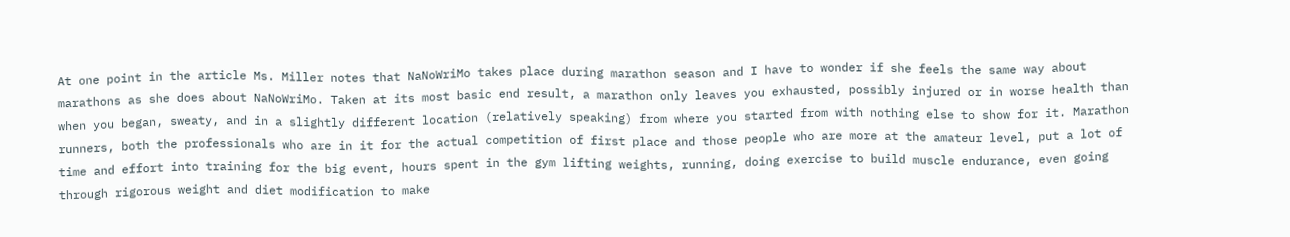At one point in the article Ms. Miller notes that NaNoWriMo takes place during marathon season and I have to wonder if she feels the same way about marathons as she does about NaNoWriMo. Taken at its most basic end result, a marathon only leaves you exhausted, possibly injured or in worse health than when you began, sweaty, and in a slightly different location (relatively speaking) from where you started from with nothing else to show for it. Marathon runners, both the professionals who are in it for the actual competition of first place and those people who are more at the amateur level, put a lot of time and effort into training for the big event, hours spent in the gym lifting weights, running, doing exercise to build muscle endurance, even going through rigorous weight and diet modification to make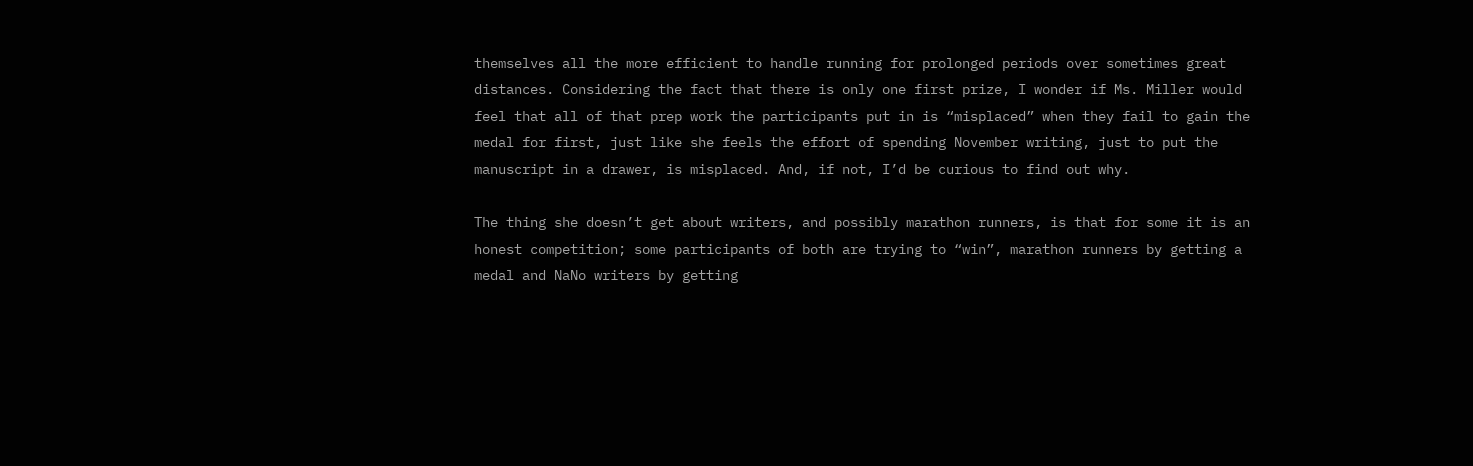themselves all the more efficient to handle running for prolonged periods over sometimes great distances. Considering the fact that there is only one first prize, I wonder if Ms. Miller would feel that all of that prep work the participants put in is “misplaced” when they fail to gain the medal for first, just like she feels the effort of spending November writing, just to put the manuscript in a drawer, is misplaced. And, if not, I’d be curious to find out why.

The thing she doesn’t get about writers, and possibly marathon runners, is that for some it is an honest competition; some participants of both are trying to “win”, marathon runners by getting a medal and NaNo writers by getting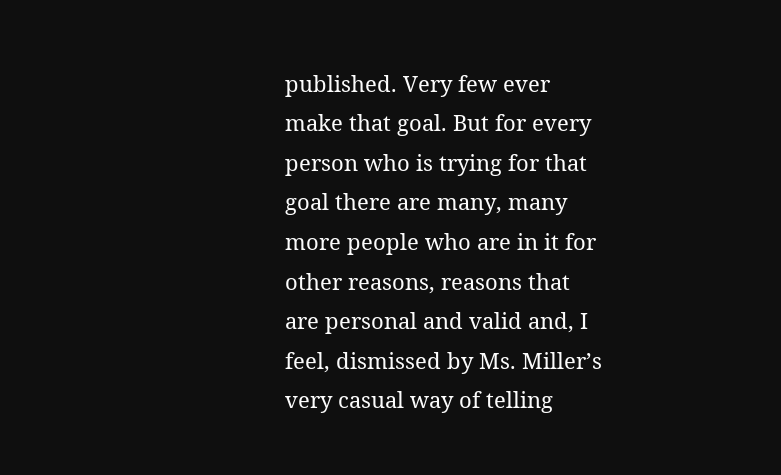published. Very few ever make that goal. But for every person who is trying for that goal there are many, many more people who are in it for other reasons, reasons that are personal and valid and, I feel, dismissed by Ms. Miller’s very casual way of telling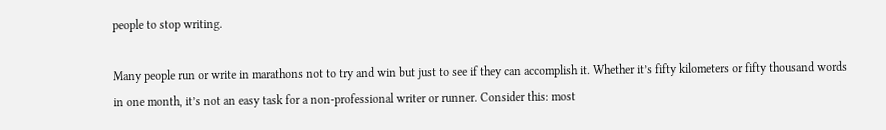people to stop writing.

Many people run or write in marathons not to try and win but just to see if they can accomplish it. Whether it’s fifty kilometers or fifty thousand words in one month, it’s not an easy task for a non-professional writer or runner. Consider this: most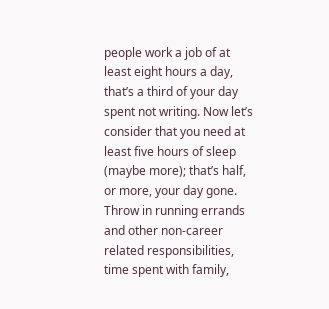people work a job of at least eight hours a day, that’s a third of your day spent not writing. Now let’s consider that you need at least five hours of sleep (maybe more); that’s half, or more, your day gone. Throw in running errands and other non-career related responsibilities, time spent with family,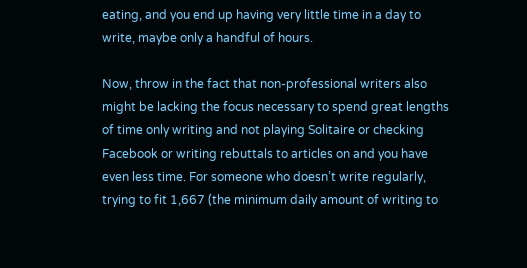eating, and you end up having very little time in a day to write, maybe only a handful of hours.

Now, throw in the fact that non-professional writers also might be lacking the focus necessary to spend great lengths of time only writing and not playing Solitaire or checking Facebook or writing rebuttals to articles on and you have even less time. For someone who doesn’t write regularly, trying to fit 1,667 (the minimum daily amount of writing to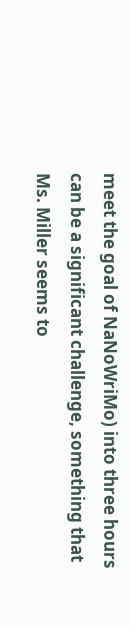meet the goal of NaNoWriMo) into three hours can be a significant challenge, something that Ms. Miller seems to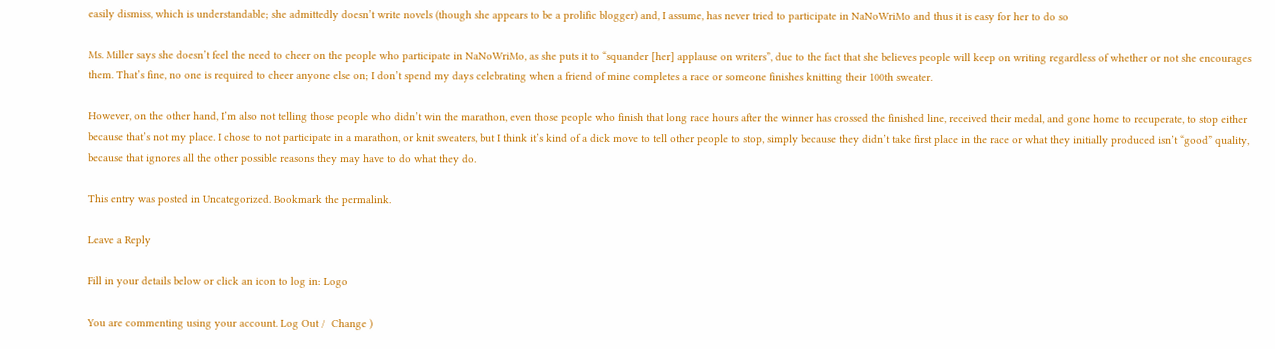easily dismiss, which is understandable; she admittedly doesn’t write novels (though she appears to be a prolific blogger) and, I assume, has never tried to participate in NaNoWriMo and thus it is easy for her to do so

Ms. Miller says she doesn’t feel the need to cheer on the people who participate in NaNoWriMo, as she puts it to “squander [her] applause on writers”, due to the fact that she believes people will keep on writing regardless of whether or not she encourages them. That’s fine, no one is required to cheer anyone else on; I don’t spend my days celebrating when a friend of mine completes a race or someone finishes knitting their 100th sweater.

However, on the other hand, I’m also not telling those people who didn’t win the marathon, even those people who finish that long race hours after the winner has crossed the finished line, received their medal, and gone home to recuperate, to stop either because that’s not my place. I chose to not participate in a marathon, or knit sweaters, but I think it’s kind of a dick move to tell other people to stop, simply because they didn’t take first place in the race or what they initially produced isn’t “good” quality, because that ignores all the other possible reasons they may have to do what they do.

This entry was posted in Uncategorized. Bookmark the permalink.

Leave a Reply

Fill in your details below or click an icon to log in: Logo

You are commenting using your account. Log Out /  Change )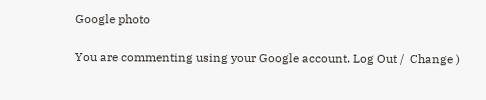Google photo

You are commenting using your Google account. Log Out /  Change )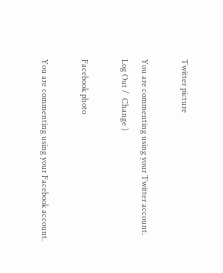Twitter picture

You are commenting using your Twitter account. Log Out /  Change )

Facebook photo

You are commenting using your Facebook account.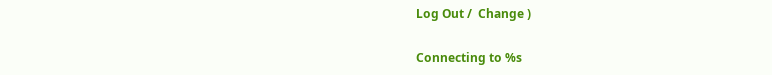Log Out /  Change )

Connecting to %s